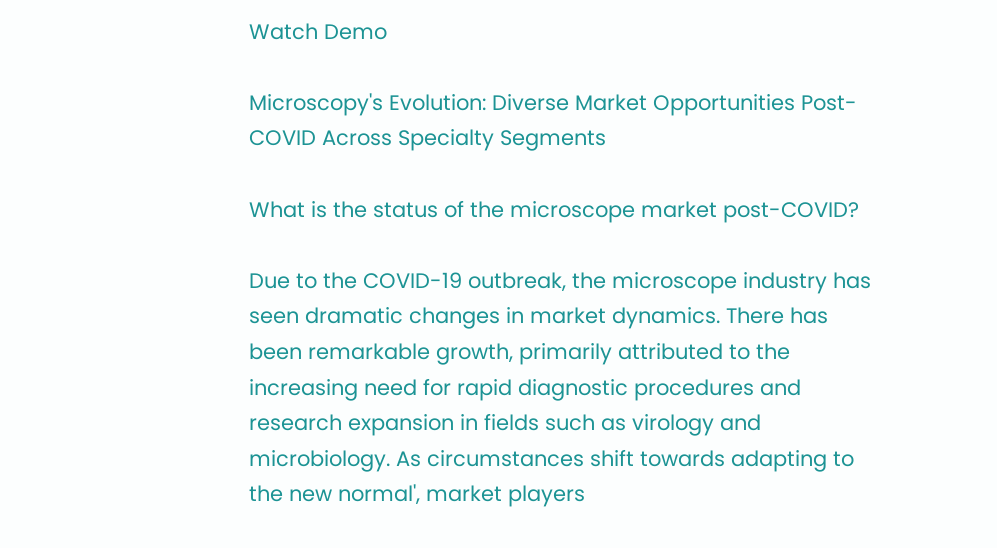Watch Demo

Microscopy's Evolution: Diverse Market Opportunities Post-COVID Across Specialty Segments

What is the status of the microscope market post-COVID?

Due to the COVID-19 outbreak, the microscope industry has seen dramatic changes in market dynamics. There has been remarkable growth, primarily attributed to the increasing need for rapid diagnostic procedures and research expansion in fields such as virology and microbiology. As circumstances shift towards adapting to the new normal', market players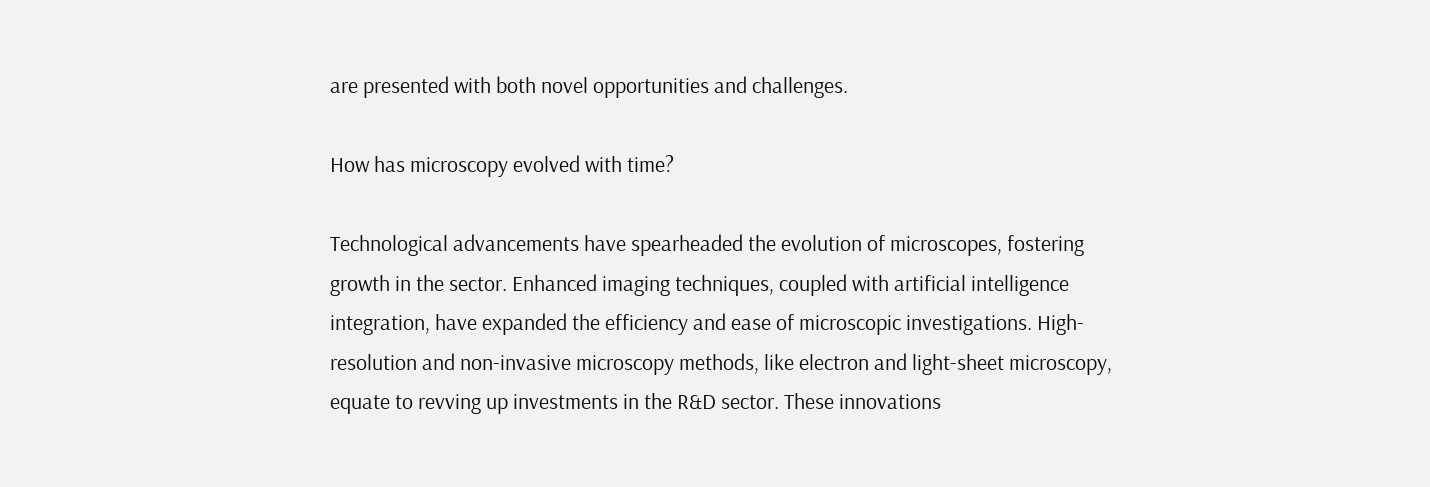are presented with both novel opportunities and challenges.

How has microscopy evolved with time?

Technological advancements have spearheaded the evolution of microscopes, fostering growth in the sector. Enhanced imaging techniques, coupled with artificial intelligence integration, have expanded the efficiency and ease of microscopic investigations. High-resolution and non-invasive microscopy methods, like electron and light-sheet microscopy, equate to revving up investments in the R&D sector. These innovations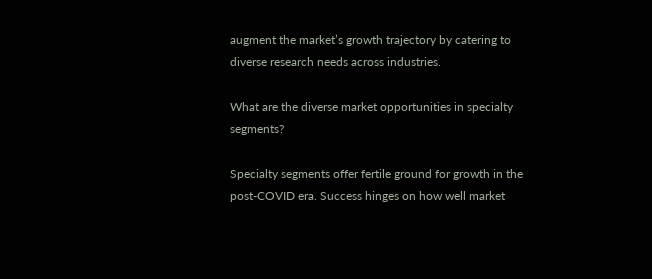augment the market’s growth trajectory by catering to diverse research needs across industries.

What are the diverse market opportunities in specialty segments?

Specialty segments offer fertile ground for growth in the post-COVID era. Success hinges on how well market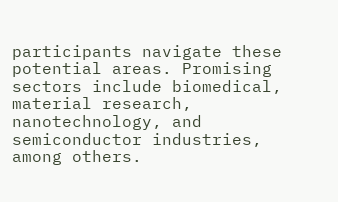participants navigate these potential areas. Promising sectors include biomedical, material research, nanotechnology, and semiconductor industries, among others.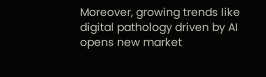Moreover, growing trends like digital pathology driven by AI opens new market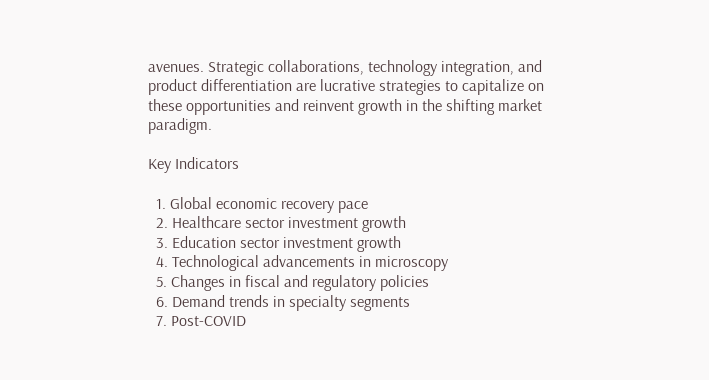avenues. Strategic collaborations, technology integration, and product differentiation are lucrative strategies to capitalize on these opportunities and reinvent growth in the shifting market paradigm.

Key Indicators

  1. Global economic recovery pace
  2. Healthcare sector investment growth
  3. Education sector investment growth
  4. Technological advancements in microscopy
  5. Changes in fiscal and regulatory policies
  6. Demand trends in specialty segments
  7. Post-COVID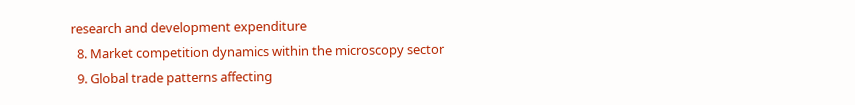research and development expenditure
  8. Market competition dynamics within the microscopy sector
  9. Global trade patterns affecting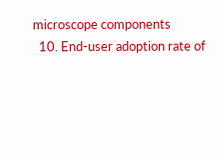microscope components
  10. End-user adoption rate of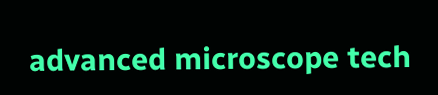advanced microscope tech